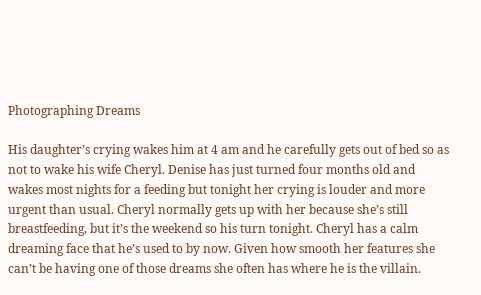Photographing Dreams

His daughter’s crying wakes him at 4 am and he carefully gets out of bed so as not to wake his wife Cheryl. Denise has just turned four months old and wakes most nights for a feeding but tonight her crying is louder and more urgent than usual. Cheryl normally gets up with her because she’s still breastfeeding, but it’s the weekend so his turn tonight. Cheryl has a calm dreaming face that he’s used to by now. Given how smooth her features she can’t be having one of those dreams she often has where he is the villain.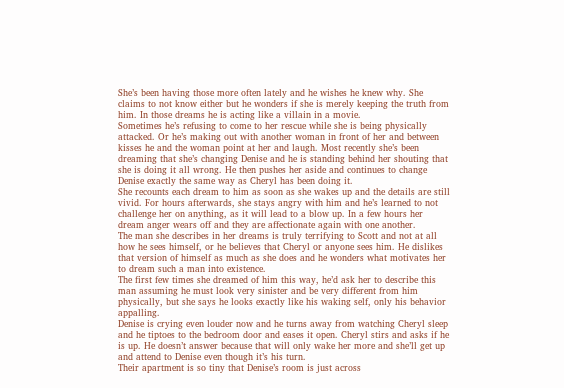She’s been having those more often lately and he wishes he knew why. She claims to not know either but he wonders if she is merely keeping the truth from him. In those dreams he is acting like a villain in a movie.
Sometimes he’s refusing to come to her rescue while she is being physically attacked. Or he’s making out with another woman in front of her and between kisses he and the woman point at her and laugh. Most recently she’s been dreaming that she’s changing Denise and he is standing behind her shouting that she is doing it all wrong. He then pushes her aside and continues to change Denise exactly the same way as Cheryl has been doing it.
She recounts each dream to him as soon as she wakes up and the details are still vivid. For hours afterwards, she stays angry with him and he’s learned to not challenge her on anything, as it will lead to a blow up. In a few hours her dream anger wears off and they are affectionate again with one another.
The man she describes in her dreams is truly terrifying to Scott and not at all how he sees himself, or he believes that Cheryl or anyone sees him. He dislikes that version of himself as much as she does and he wonders what motivates her to dream such a man into existence.
The first few times she dreamed of him this way, he’d ask her to describe this man assuming he must look very sinister and be very different from him physically, but she says he looks exactly like his waking self, only his behavior appalling.
Denise is crying even louder now and he turns away from watching Cheryl sleep and he tiptoes to the bedroom door and eases it open. Cheryl stirs and asks if he is up. He doesn’t answer because that will only wake her more and she’ll get up and attend to Denise even though it’s his turn.
Their apartment is so tiny that Denise’s room is just across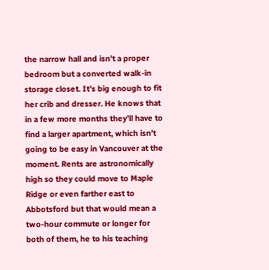the narrow hall and isn’t a proper bedroom but a converted walk-in storage closet. It’s big enough to fit her crib and dresser. He knows that in a few more months they’ll have to find a larger apartment, which isn’t going to be easy in Vancouver at the moment. Rents are astronomically high so they could move to Maple Ridge or even farther east to Abbotsford but that would mean a two-hour commute or longer for both of them, he to his teaching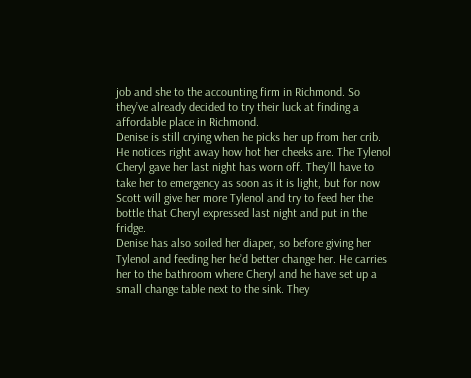job and she to the accounting firm in Richmond. So they’ve already decided to try their luck at finding a affordable place in Richmond.
Denise is still crying when he picks her up from her crib. He notices right away how hot her cheeks are. The Tylenol Cheryl gave her last night has worn off. They’ll have to take her to emergency as soon as it is light, but for now Scott will give her more Tylenol and try to feed her the bottle that Cheryl expressed last night and put in the fridge.
Denise has also soiled her diaper, so before giving her Tylenol and feeding her he’d better change her. He carries her to the bathroom where Cheryl and he have set up a small change table next to the sink. They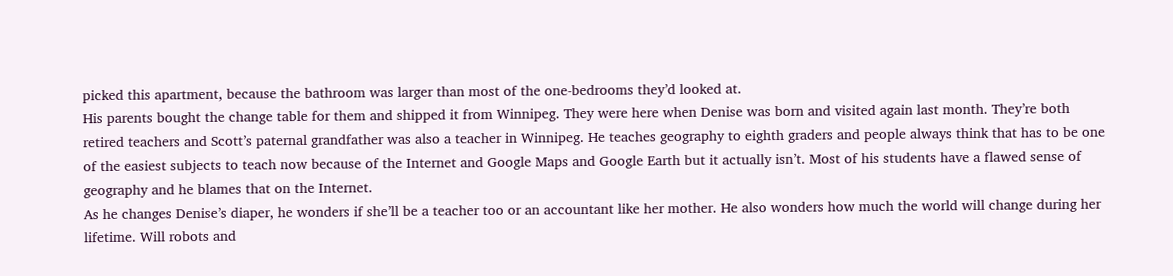picked this apartment, because the bathroom was larger than most of the one-bedrooms they’d looked at.
His parents bought the change table for them and shipped it from Winnipeg. They were here when Denise was born and visited again last month. They’re both retired teachers and Scott’s paternal grandfather was also a teacher in Winnipeg. He teaches geography to eighth graders and people always think that has to be one of the easiest subjects to teach now because of the Internet and Google Maps and Google Earth but it actually isn’t. Most of his students have a flawed sense of geography and he blames that on the Internet.
As he changes Denise’s diaper, he wonders if she’ll be a teacher too or an accountant like her mother. He also wonders how much the world will change during her lifetime. Will robots and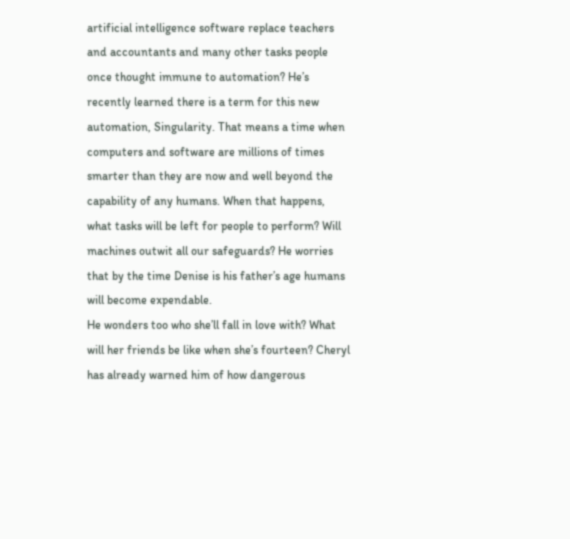artificial intelligence software replace teachers and accountants and many other tasks people once thought immune to automation? He’s recently learned there is a term for this new automation, Singularity. That means a time when computers and software are millions of times smarter than they are now and well beyond the capability of any humans. When that happens, what tasks will be left for people to perform? Will machines outwit all our safeguards? He worries that by the time Denise is his father’s age humans will become expendable.
He wonders too who she’ll fall in love with? What will her friends be like when she’s fourteen? Cheryl has already warned him of how dangerous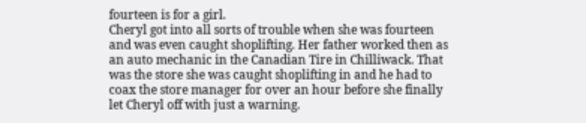fourteen is for a girl.
Cheryl got into all sorts of trouble when she was fourteen and was even caught shoplifting. Her father worked then as an auto mechanic in the Canadian Tire in Chilliwack. That was the store she was caught shoplifting in and he had to coax the store manager for over an hour before she finally let Cheryl off with just a warning.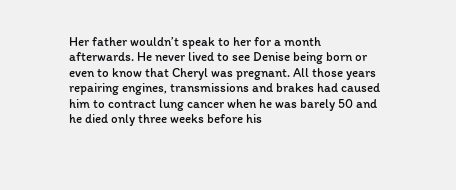Her father wouldn’t speak to her for a month afterwards. He never lived to see Denise being born or even to know that Cheryl was pregnant. All those years repairing engines, transmissions and brakes had caused him to contract lung cancer when he was barely 50 and he died only three weeks before his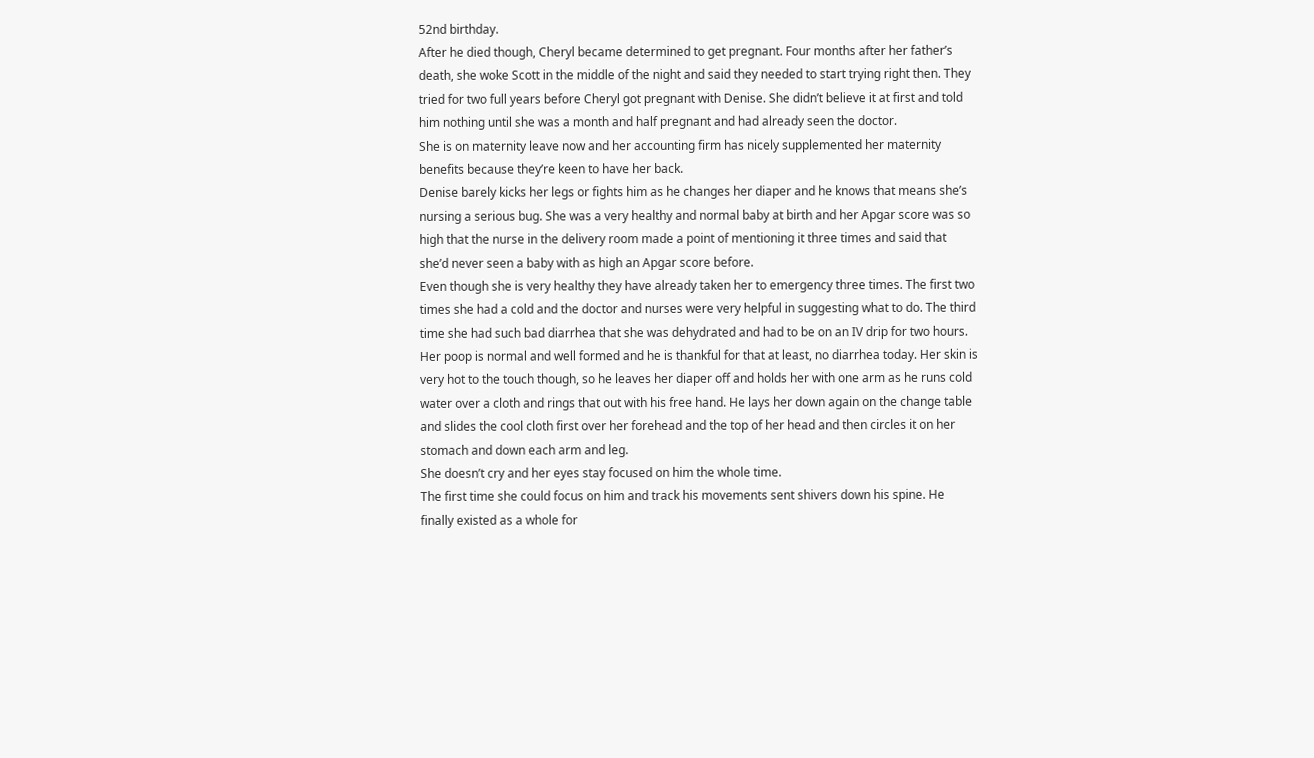52nd birthday.
After he died though, Cheryl became determined to get pregnant. Four months after her father’s death, she woke Scott in the middle of the night and said they needed to start trying right then. They tried for two full years before Cheryl got pregnant with Denise. She didn’t believe it at first and told him nothing until she was a month and half pregnant and had already seen the doctor.
She is on maternity leave now and her accounting firm has nicely supplemented her maternity benefits because they’re keen to have her back.
Denise barely kicks her legs or fights him as he changes her diaper and he knows that means she’s nursing a serious bug. She was a very healthy and normal baby at birth and her Apgar score was so high that the nurse in the delivery room made a point of mentioning it three times and said that she’d never seen a baby with as high an Apgar score before.
Even though she is very healthy they have already taken her to emergency three times. The first two times she had a cold and the doctor and nurses were very helpful in suggesting what to do. The third time she had such bad diarrhea that she was dehydrated and had to be on an IV drip for two hours.
Her poop is normal and well formed and he is thankful for that at least, no diarrhea today. Her skin is very hot to the touch though, so he leaves her diaper off and holds her with one arm as he runs cold water over a cloth and rings that out with his free hand. He lays her down again on the change table and slides the cool cloth first over her forehead and the top of her head and then circles it on her stomach and down each arm and leg.
She doesn’t cry and her eyes stay focused on him the whole time.
The first time she could focus on him and track his movements sent shivers down his spine. He finally existed as a whole for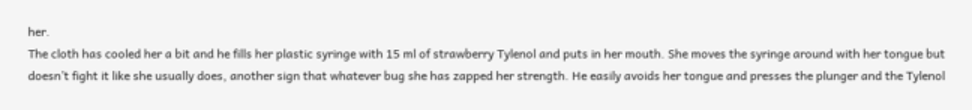her.
The cloth has cooled her a bit and he fills her plastic syringe with 15 ml of strawberry Tylenol and puts in her mouth. She moves the syringe around with her tongue but doesn’t fight it like she usually does, another sign that whatever bug she has zapped her strength. He easily avoids her tongue and presses the plunger and the Tylenol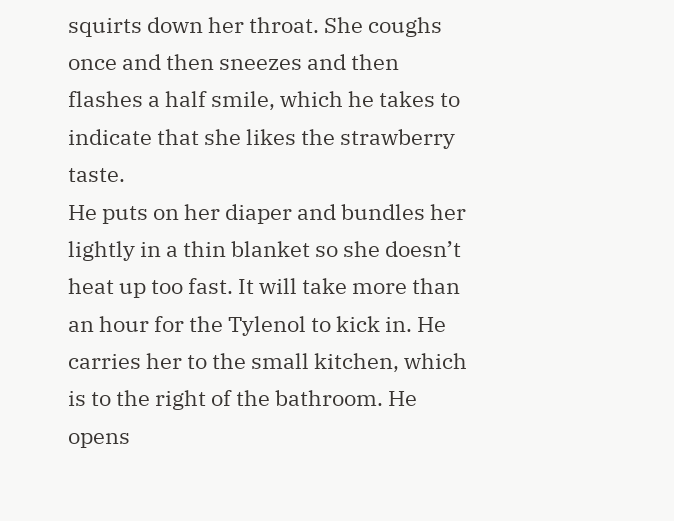squirts down her throat. She coughs once and then sneezes and then flashes a half smile, which he takes to indicate that she likes the strawberry taste.
He puts on her diaper and bundles her lightly in a thin blanket so she doesn’t heat up too fast. It will take more than an hour for the Tylenol to kick in. He carries her to the small kitchen, which is to the right of the bathroom. He opens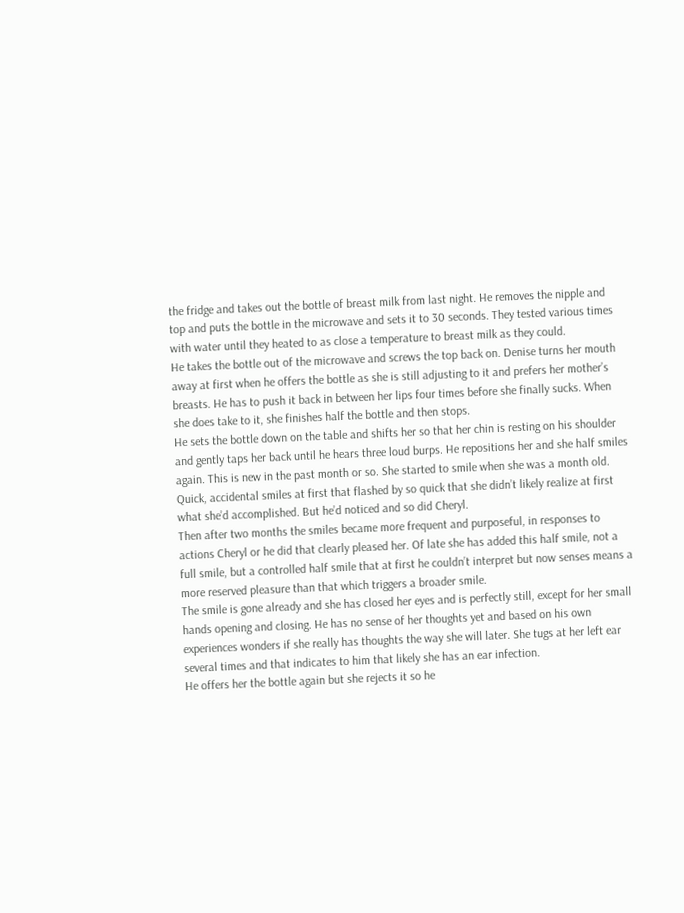the fridge and takes out the bottle of breast milk from last night. He removes the nipple and top and puts the bottle in the microwave and sets it to 30 seconds. They tested various times with water until they heated to as close a temperature to breast milk as they could.
He takes the bottle out of the microwave and screws the top back on. Denise turns her mouth away at first when he offers the bottle as she is still adjusting to it and prefers her mother’s breasts. He has to push it back in between her lips four times before she finally sucks. When she does take to it, she finishes half the bottle and then stops.
He sets the bottle down on the table and shifts her so that her chin is resting on his shoulder and gently taps her back until he hears three loud burps. He repositions her and she half smiles again. This is new in the past month or so. She started to smile when she was a month old. Quick, accidental smiles at first that flashed by so quick that she didn’t likely realize at first what she’d accomplished. But he’d noticed and so did Cheryl.
Then after two months the smiles became more frequent and purposeful, in responses to actions Cheryl or he did that clearly pleased her. Of late she has added this half smile, not a full smile, but a controlled half smile that at first he couldn’t interpret but now senses means a more reserved pleasure than that which triggers a broader smile.
The smile is gone already and she has closed her eyes and is perfectly still, except for her small hands opening and closing. He has no sense of her thoughts yet and based on his own experiences wonders if she really has thoughts the way she will later. She tugs at her left ear several times and that indicates to him that likely she has an ear infection.
He offers her the bottle again but she rejects it so he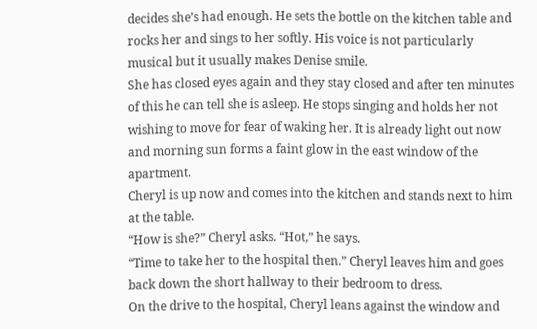decides she’s had enough. He sets the bottle on the kitchen table and rocks her and sings to her softly. His voice is not particularly musical but it usually makes Denise smile.
She has closed eyes again and they stay closed and after ten minutes of this he can tell she is asleep. He stops singing and holds her not wishing to move for fear of waking her. It is already light out now and morning sun forms a faint glow in the east window of the apartment.
Cheryl is up now and comes into the kitchen and stands next to him at the table.
“How is she?” Cheryl asks. “Hot,” he says.
“Time to take her to the hospital then.” Cheryl leaves him and goes back down the short hallway to their bedroom to dress.
On the drive to the hospital, Cheryl leans against the window and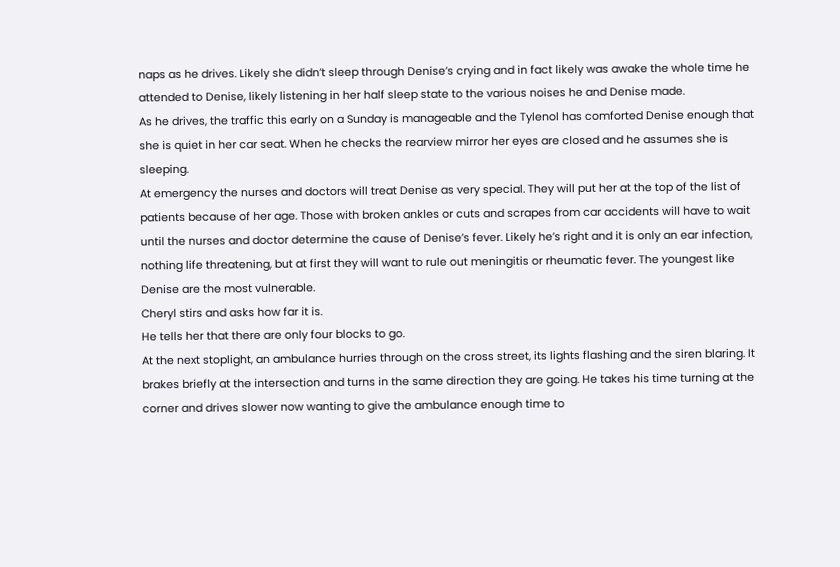naps as he drives. Likely she didn’t sleep through Denise’s crying and in fact likely was awake the whole time he attended to Denise, likely listening in her half sleep state to the various noises he and Denise made.
As he drives, the traffic this early on a Sunday is manageable and the Tylenol has comforted Denise enough that she is quiet in her car seat. When he checks the rearview mirror her eyes are closed and he assumes she is sleeping.
At emergency the nurses and doctors will treat Denise as very special. They will put her at the top of the list of patients because of her age. Those with broken ankles or cuts and scrapes from car accidents will have to wait until the nurses and doctor determine the cause of Denise’s fever. Likely he’s right and it is only an ear infection, nothing life threatening, but at first they will want to rule out meningitis or rheumatic fever. The youngest like Denise are the most vulnerable.
Cheryl stirs and asks how far it is.
He tells her that there are only four blocks to go.
At the next stoplight, an ambulance hurries through on the cross street, its lights flashing and the siren blaring. It brakes briefly at the intersection and turns in the same direction they are going. He takes his time turning at the corner and drives slower now wanting to give the ambulance enough time to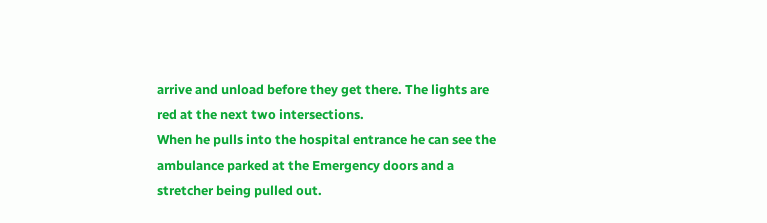arrive and unload before they get there. The lights are red at the next two intersections.
When he pulls into the hospital entrance he can see the ambulance parked at the Emergency doors and a stretcher being pulled out.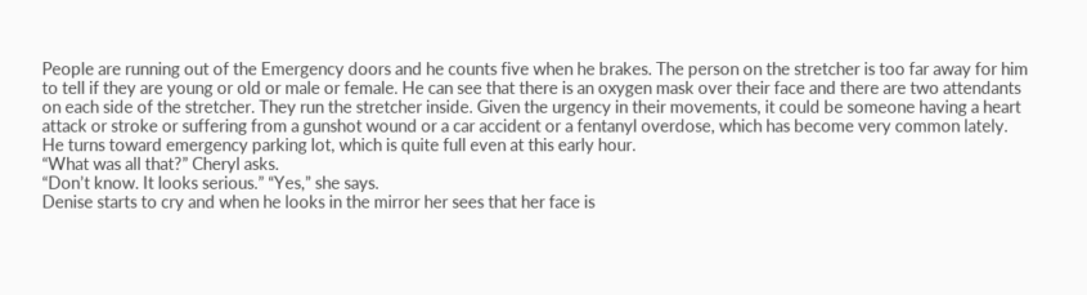People are running out of the Emergency doors and he counts five when he brakes. The person on the stretcher is too far away for him to tell if they are young or old or male or female. He can see that there is an oxygen mask over their face and there are two attendants on each side of the stretcher. They run the stretcher inside. Given the urgency in their movements, it could be someone having a heart attack or stroke or suffering from a gunshot wound or a car accident or a fentanyl overdose, which has become very common lately.
He turns toward emergency parking lot, which is quite full even at this early hour.
“What was all that?” Cheryl asks.
“Don’t know. It looks serious.” “Yes,” she says.
Denise starts to cry and when he looks in the mirror her sees that her face is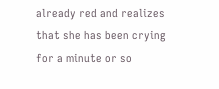already red and realizes that she has been crying for a minute or so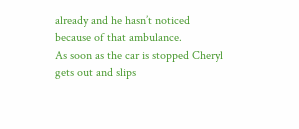already and he hasn’t noticed because of that ambulance.
As soon as the car is stopped Cheryl gets out and slips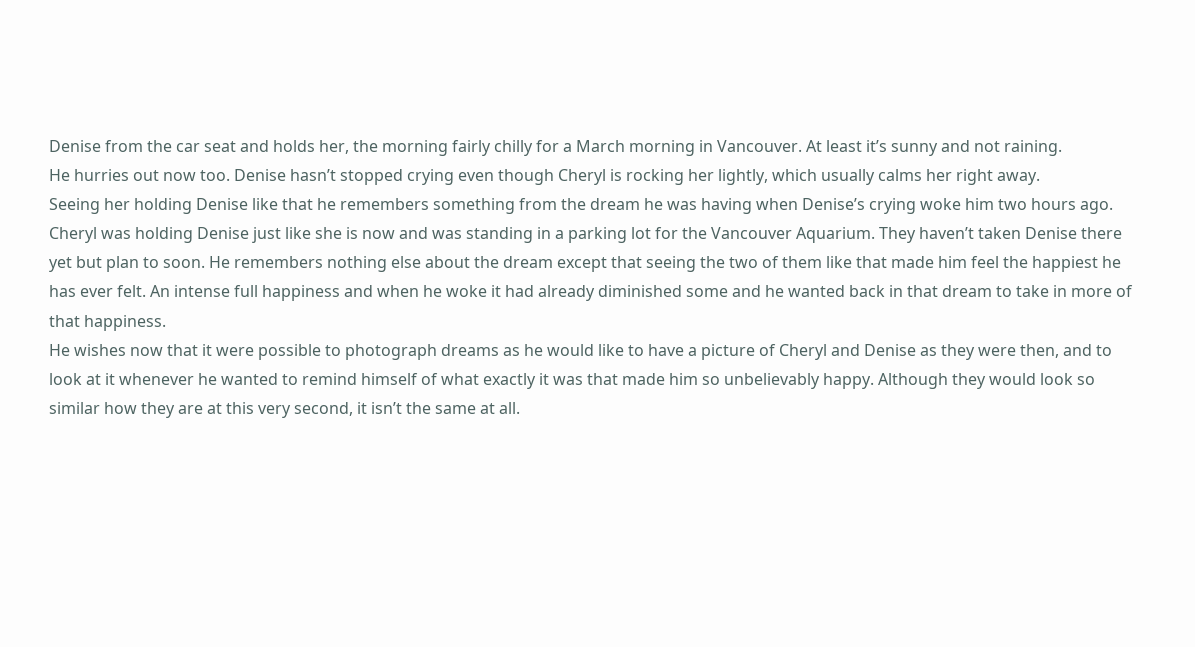Denise from the car seat and holds her, the morning fairly chilly for a March morning in Vancouver. At least it’s sunny and not raining.
He hurries out now too. Denise hasn’t stopped crying even though Cheryl is rocking her lightly, which usually calms her right away.
Seeing her holding Denise like that he remembers something from the dream he was having when Denise’s crying woke him two hours ago. Cheryl was holding Denise just like she is now and was standing in a parking lot for the Vancouver Aquarium. They haven’t taken Denise there yet but plan to soon. He remembers nothing else about the dream except that seeing the two of them like that made him feel the happiest he has ever felt. An intense full happiness and when he woke it had already diminished some and he wanted back in that dream to take in more of that happiness.
He wishes now that it were possible to photograph dreams as he would like to have a picture of Cheryl and Denise as they were then, and to look at it whenever he wanted to remind himself of what exactly it was that made him so unbelievably happy. Although they would look so similar how they are at this very second, it isn’t the same at all.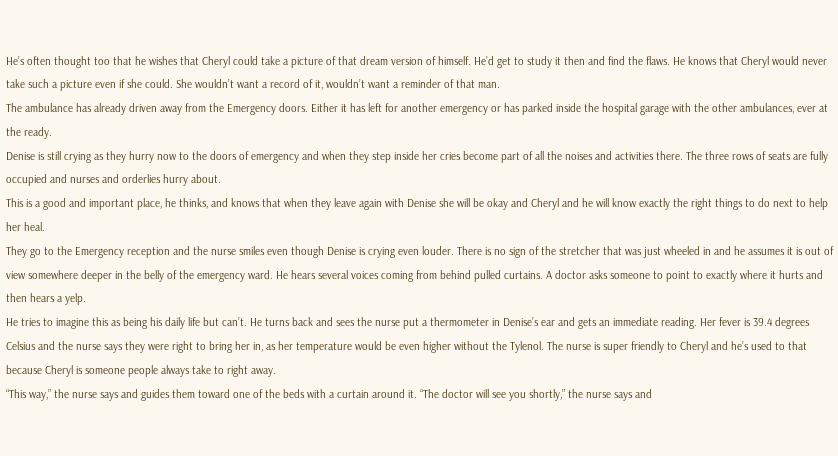He’s often thought too that he wishes that Cheryl could take a picture of that dream version of himself. He’d get to study it then and find the flaws. He knows that Cheryl would never take such a picture even if she could. She wouldn’t want a record of it, wouldn’t want a reminder of that man.
The ambulance has already driven away from the Emergency doors. Either it has left for another emergency or has parked inside the hospital garage with the other ambulances, ever at the ready.
Denise is still crying as they hurry now to the doors of emergency and when they step inside her cries become part of all the noises and activities there. The three rows of seats are fully occupied and nurses and orderlies hurry about.
This is a good and important place, he thinks, and knows that when they leave again with Denise she will be okay and Cheryl and he will know exactly the right things to do next to help her heal.
They go to the Emergency reception and the nurse smiles even though Denise is crying even louder. There is no sign of the stretcher that was just wheeled in and he assumes it is out of view somewhere deeper in the belly of the emergency ward. He hears several voices coming from behind pulled curtains. A doctor asks someone to point to exactly where it hurts and then hears a yelp.
He tries to imagine this as being his daily life but can’t. He turns back and sees the nurse put a thermometer in Denise’s ear and gets an immediate reading. Her fever is 39.4 degrees Celsius and the nurse says they were right to bring her in, as her temperature would be even higher without the Tylenol. The nurse is super friendly to Cheryl and he’s used to that because Cheryl is someone people always take to right away.
“This way,” the nurse says and guides them toward one of the beds with a curtain around it. “The doctor will see you shortly,” the nurse says and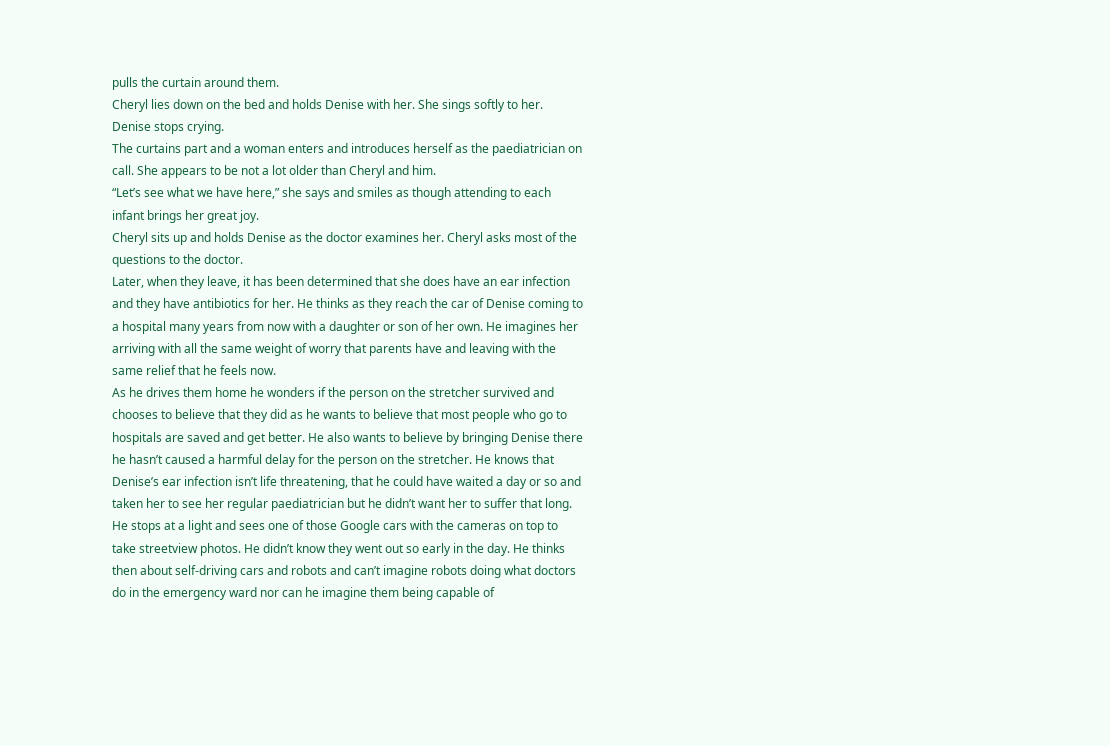pulls the curtain around them.
Cheryl lies down on the bed and holds Denise with her. She sings softly to her.
Denise stops crying.
The curtains part and a woman enters and introduces herself as the paediatrician on call. She appears to be not a lot older than Cheryl and him.
“Let’s see what we have here,” she says and smiles as though attending to each infant brings her great joy.
Cheryl sits up and holds Denise as the doctor examines her. Cheryl asks most of the questions to the doctor.
Later, when they leave, it has been determined that she does have an ear infection and they have antibiotics for her. He thinks as they reach the car of Denise coming to a hospital many years from now with a daughter or son of her own. He imagines her arriving with all the same weight of worry that parents have and leaving with the same relief that he feels now.
As he drives them home he wonders if the person on the stretcher survived and chooses to believe that they did as he wants to believe that most people who go to hospitals are saved and get better. He also wants to believe by bringing Denise there he hasn’t caused a harmful delay for the person on the stretcher. He knows that Denise’s ear infection isn’t life threatening, that he could have waited a day or so and taken her to see her regular paediatrician but he didn’t want her to suffer that long.
He stops at a light and sees one of those Google cars with the cameras on top to take streetview photos. He didn’t know they went out so early in the day. He thinks then about self-driving cars and robots and can’t imagine robots doing what doctors do in the emergency ward nor can he imagine them being capable of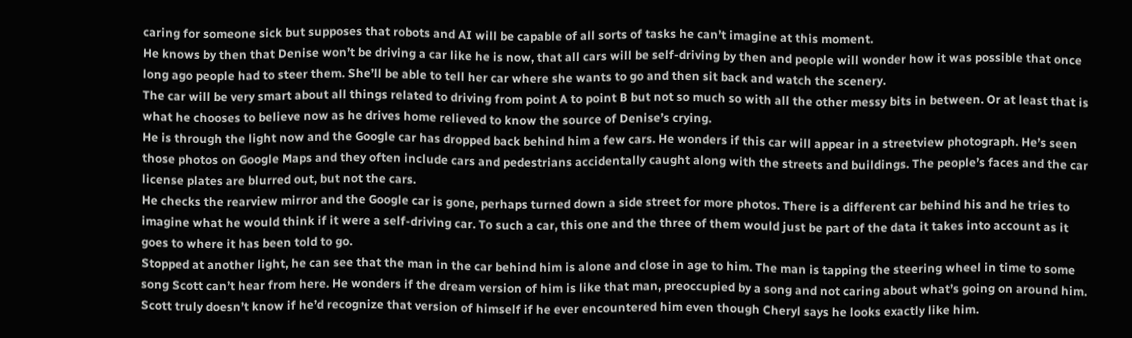caring for someone sick but supposes that robots and AI will be capable of all sorts of tasks he can’t imagine at this moment.
He knows by then that Denise won’t be driving a car like he is now, that all cars will be self-driving by then and people will wonder how it was possible that once long ago people had to steer them. She’ll be able to tell her car where she wants to go and then sit back and watch the scenery.
The car will be very smart about all things related to driving from point A to point B but not so much so with all the other messy bits in between. Or at least that is what he chooses to believe now as he drives home relieved to know the source of Denise’s crying.
He is through the light now and the Google car has dropped back behind him a few cars. He wonders if this car will appear in a streetview photograph. He’s seen those photos on Google Maps and they often include cars and pedestrians accidentally caught along with the streets and buildings. The people’s faces and the car license plates are blurred out, but not the cars.
He checks the rearview mirror and the Google car is gone, perhaps turned down a side street for more photos. There is a different car behind his and he tries to imagine what he would think if it were a self-driving car. To such a car, this one and the three of them would just be part of the data it takes into account as it goes to where it has been told to go.
Stopped at another light, he can see that the man in the car behind him is alone and close in age to him. The man is tapping the steering wheel in time to some song Scott can’t hear from here. He wonders if the dream version of him is like that man, preoccupied by a song and not caring about what’s going on around him.
Scott truly doesn’t know if he’d recognize that version of himself if he ever encountered him even though Cheryl says he looks exactly like him.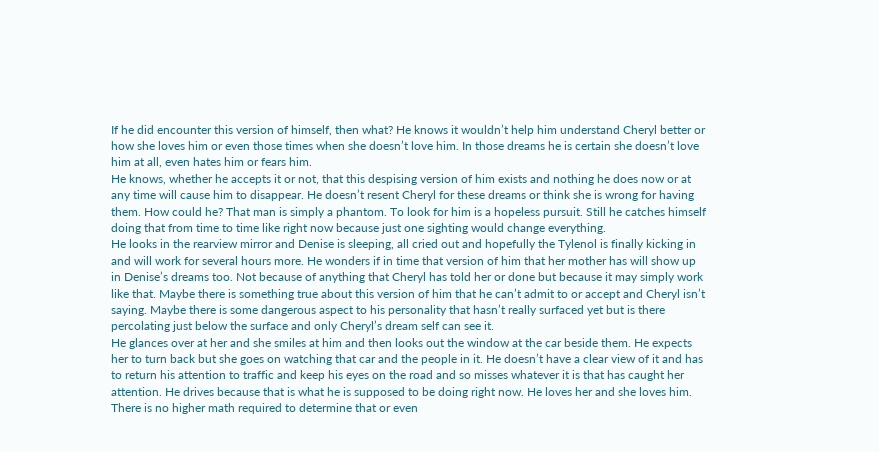If he did encounter this version of himself, then what? He knows it wouldn’t help him understand Cheryl better or how she loves him or even those times when she doesn’t love him. In those dreams he is certain she doesn’t love him at all, even hates him or fears him.
He knows, whether he accepts it or not, that this despising version of him exists and nothing he does now or at any time will cause him to disappear. He doesn’t resent Cheryl for these dreams or think she is wrong for having them. How could he? That man is simply a phantom. To look for him is a hopeless pursuit. Still he catches himself doing that from time to time like right now because just one sighting would change everything.
He looks in the rearview mirror and Denise is sleeping, all cried out and hopefully the Tylenol is finally kicking in and will work for several hours more. He wonders if in time that version of him that her mother has will show up in Denise’s dreams too. Not because of anything that Cheryl has told her or done but because it may simply work like that. Maybe there is something true about this version of him that he can’t admit to or accept and Cheryl isn’t saying. Maybe there is some dangerous aspect to his personality that hasn’t really surfaced yet but is there percolating just below the surface and only Cheryl’s dream self can see it.
He glances over at her and she smiles at him and then looks out the window at the car beside them. He expects her to turn back but she goes on watching that car and the people in it. He doesn’t have a clear view of it and has to return his attention to traffic and keep his eyes on the road and so misses whatever it is that has caught her attention. He drives because that is what he is supposed to be doing right now. He loves her and she loves him. There is no higher math required to determine that or even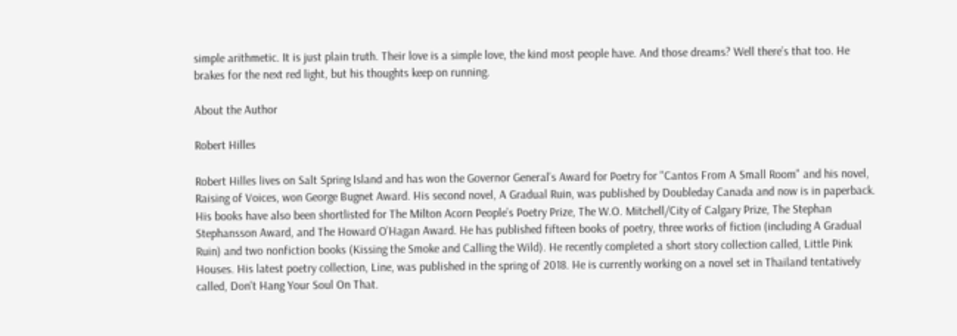simple arithmetic. It is just plain truth. Their love is a simple love, the kind most people have. And those dreams? Well there’s that too. He brakes for the next red light, but his thoughts keep on running.

About the Author

Robert Hilles

Robert Hilles lives on Salt Spring Island and has won the Governor General’s Award for Poetry for "Cantos From A Small Room" and his novel, Raising of Voices, won George Bugnet Award. His second novel, A Gradual Ruin, was published by Doubleday Canada and now is in paperback. His books have also been shortlisted for The Milton Acorn People’s Poetry Prize, The W.O. Mitchell/City of Calgary Prize, The Stephan Stephansson Award, and The Howard O’Hagan Award. He has published fifteen books of poetry, three works of fiction (including A Gradual Ruin) and two nonfiction books (Kissing the Smoke and Calling the Wild). He recently completed a short story collection called, Little Pink Houses. His latest poetry collection, Line, was published in the spring of 2018. He is currently working on a novel set in Thailand tentatively called, Don't Hang Your Soul On That.